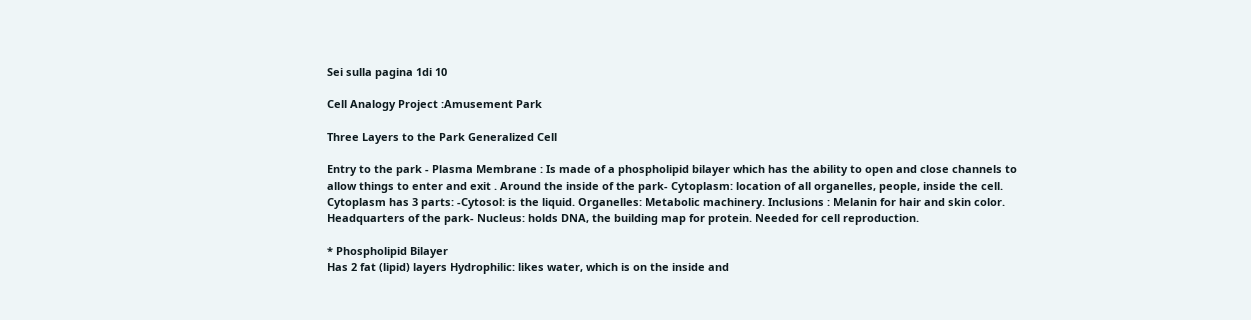Sei sulla pagina 1di 10

Cell Analogy Project :Amusement Park

Three Layers to the Park Generalized Cell

Entry to the park - Plasma Membrane : Is made of a phospholipid bilayer which has the ability to open and close channels to allow things to enter and exit . Around the inside of the park- Cytoplasm: location of all organelles, people, inside the cell. Cytoplasm has 3 parts: -Cytosol: is the liquid. Organelles: Metabolic machinery. Inclusions : Melanin for hair and skin color. Headquarters of the park- Nucleus: holds DNA, the building map for protein. Needed for cell reproduction.

* Phospholipid Bilayer
Has 2 fat (lipid) layers Hydrophilic: likes water, which is on the inside and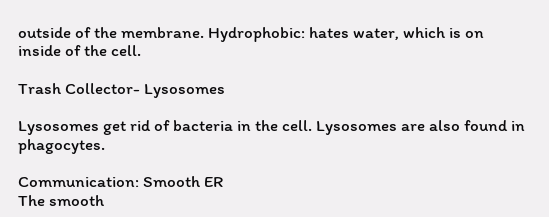outside of the membrane. Hydrophobic: hates water, which is on inside of the cell.

Trash Collector- Lysosomes

Lysosomes get rid of bacteria in the cell. Lysosomes are also found in phagocytes.

Communication: Smooth ER
The smooth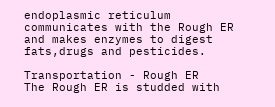endoplasmic reticulum communicates with the Rough ER and makes enzymes to digest fats,drugs and pesticides.

Transportation - Rough ER
The Rough ER is studded with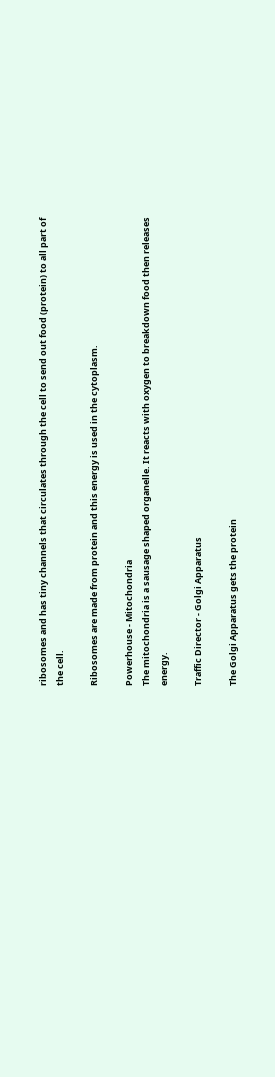ribosomes and has tiny channels that circulates through the cell to send out food (protein) to all part of the cell.

Ribosomes are made from protein and this energy is used in the cytoplasm.

Powerhouse - Mitochondria
The mitochondria is a sausage shaped organelle. It reacts with oxygen to breakdown food then releases energy.

Traffic Director - Golgi Apparatus

The Golgi Apparatus gets the protein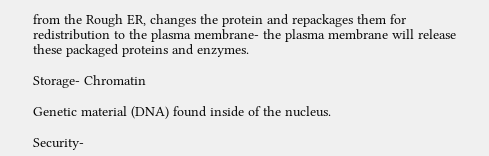from the Rough ER, changes the protein and repackages them for redistribution to the plasma membrane- the plasma membrane will release these packaged proteins and enzymes.

Storage- Chromatin

Genetic material (DNA) found inside of the nucleus.

Security-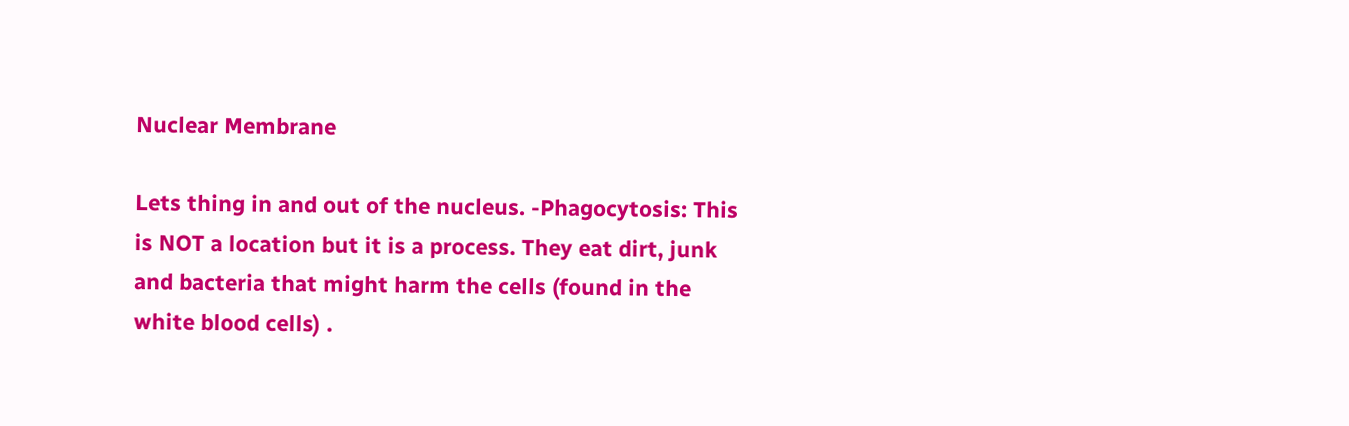Nuclear Membrane

Lets thing in and out of the nucleus. -Phagocytosis: This is NOT a location but it is a process. They eat dirt, junk and bacteria that might harm the cells (found in the white blood cells) .